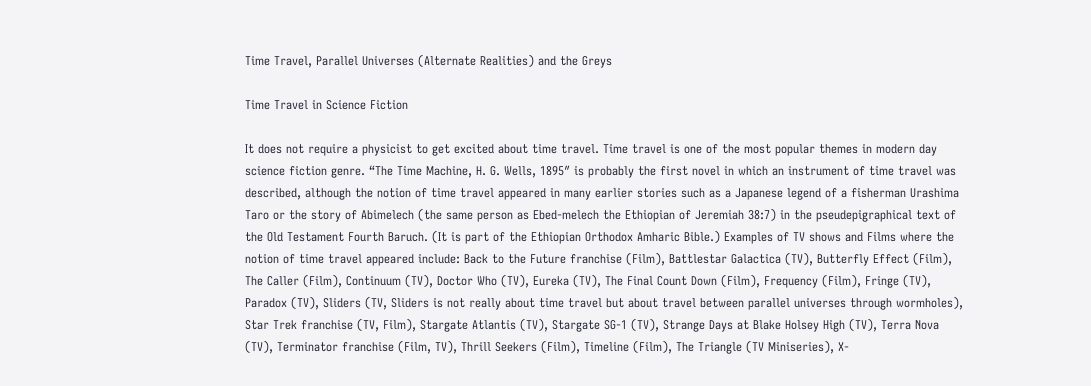Time Travel, Parallel Universes (Alternate Realities) and the Greys

Time Travel in Science Fiction

It does not require a physicist to get excited about time travel. Time travel is one of the most popular themes in modern day science fiction genre. “The Time Machine, H. G. Wells, 1895″ is probably the first novel in which an instrument of time travel was described, although the notion of time travel appeared in many earlier stories such as a Japanese legend of a fisherman Urashima Taro or the story of Abimelech (the same person as Ebed-melech the Ethiopian of Jeremiah 38:7) in the pseudepigraphical text of the Old Testament Fourth Baruch. (It is part of the Ethiopian Orthodox Amharic Bible.) Examples of TV shows and Films where the notion of time travel appeared include: Back to the Future franchise (Film), Battlestar Galactica (TV), Butterfly Effect (Film), The Caller (Film), Continuum (TV), Doctor Who (TV), Eureka (TV), The Final Count Down (Film), Frequency (Film), Fringe (TV), Paradox (TV), Sliders (TV, Sliders is not really about time travel but about travel between parallel universes through wormholes), Star Trek franchise (TV, Film), Stargate Atlantis (TV), Stargate SG-1 (TV), Strange Days at Blake Holsey High (TV), Terra Nova (TV), Terminator franchise (Film, TV), Thrill Seekers (Film), Timeline (Film), The Triangle (TV Miniseries), X-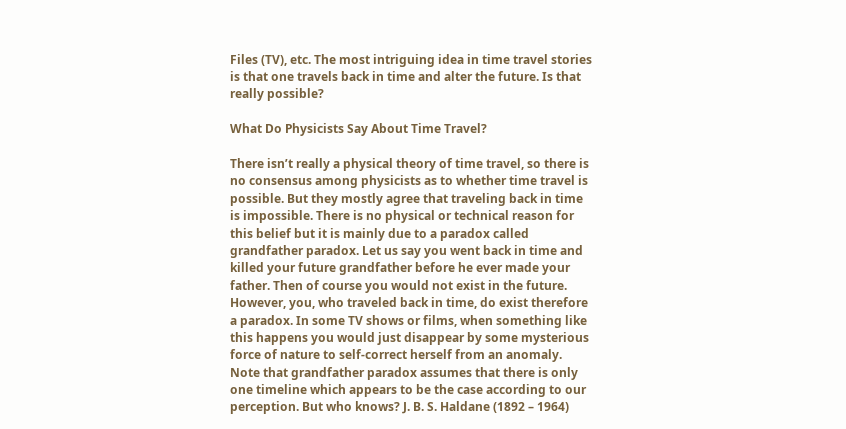Files (TV), etc. The most intriguing idea in time travel stories is that one travels back in time and alter the future. Is that really possible?

What Do Physicists Say About Time Travel?

There isn’t really a physical theory of time travel, so there is no consensus among physicists as to whether time travel is possible. But they mostly agree that traveling back in time is impossible. There is no physical or technical reason for this belief but it is mainly due to a paradox called grandfather paradox. Let us say you went back in time and killed your future grandfather before he ever made your father. Then of course you would not exist in the future. However, you, who traveled back in time, do exist therefore a paradox. In some TV shows or films, when something like this happens you would just disappear by some mysterious force of nature to self-correct herself from an anomaly. Note that grandfather paradox assumes that there is only one timeline which appears to be the case according to our perception. But who knows? J. B. S. Haldane (1892 – 1964)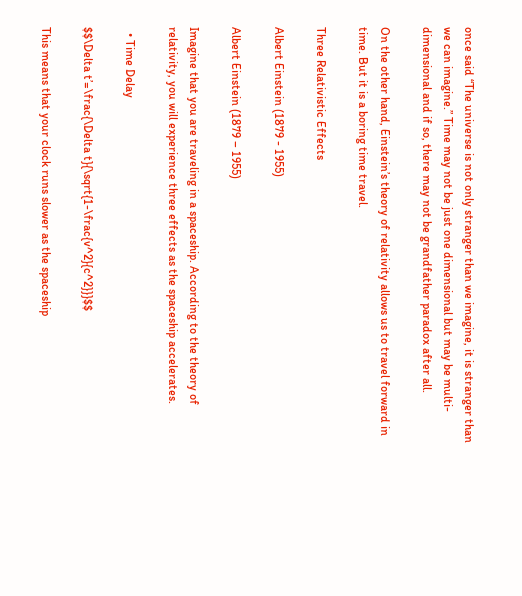once said “The universe is not only stranger than we imagine, it is stranger than we can imagine.” Time may not be just one dimensional but may be multi-dimensional and if so, there may not be grandfather paradox after all.

On the other hand, Einstein’s theory of relativity allows us to travel forward in time. But it is a boring time travel.

Three Relativistic Effects

Albert Einstein (1879 - 1955)

Albert Einstein (1879 – 1955)

Imagine that you are traveling in a spaceship. According to the theory of relativity, you will experience three effects as the spaceship accelerates.

  • Time Delay

$$\Delta t’=\frac{\Delta t}{\sqrt{1-\frac{v^2}{c^2}}}$$

This means that your clock runs slower as the spaceship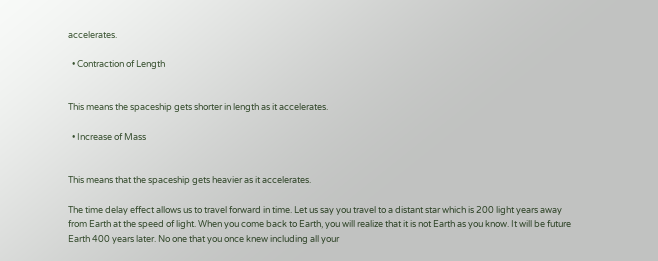accelerates.

  • Contraction of Length


This means the spaceship gets shorter in length as it accelerates.

  • Increase of Mass


This means that the spaceship gets heavier as it accelerates.

The time delay effect allows us to travel forward in time. Let us say you travel to a distant star which is 200 light years away from Earth at the speed of light. When you come back to Earth, you will realize that it is not Earth as you know. It will be future Earth 400 years later. No one that you once knew including all your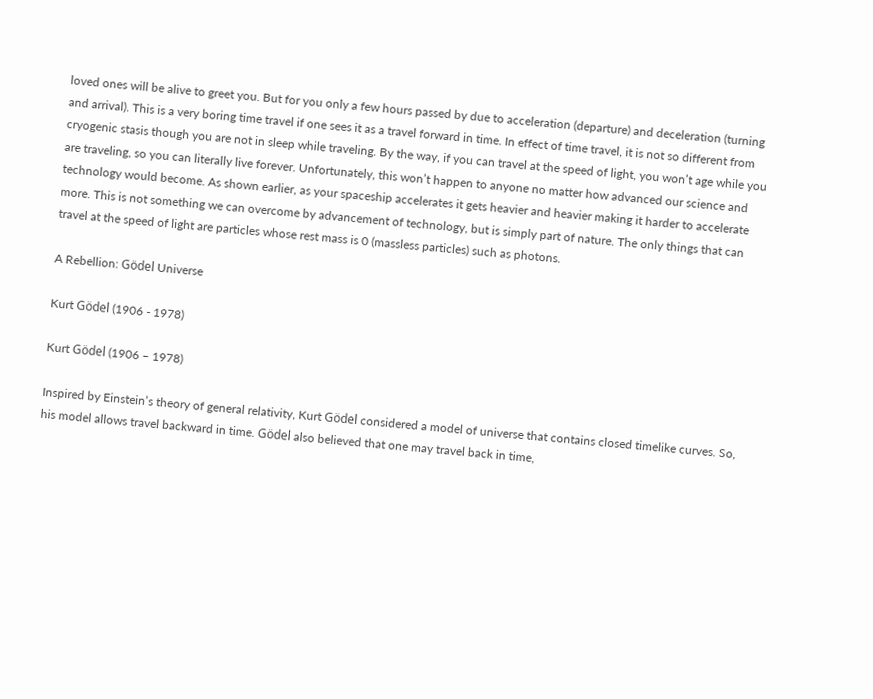loved ones will be alive to greet you. But for you only a few hours passed by due to acceleration (departure) and deceleration (turning and arrival). This is a very boring time travel if one sees it as a travel forward in time. In effect of time travel, it is not so different from cryogenic stasis though you are not in sleep while traveling. By the way, if you can travel at the speed of light, you won’t age while you are traveling, so you can literally live forever. Unfortunately, this won’t happen to anyone no matter how advanced our science and technology would become. As shown earlier, as your spaceship accelerates it gets heavier and heavier making it harder to accelerate more. This is not something we can overcome by advancement of technology, but is simply part of nature. The only things that can travel at the speed of light are particles whose rest mass is 0 (massless particles) such as photons.

A Rebellion: Gödel Universe

Kurt Gödel (1906 - 1978)

Kurt Gödel (1906 – 1978)

Inspired by Einstein’s theory of general relativity, Kurt Gödel considered a model of universe that contains closed timelike curves. So, his model allows travel backward in time. Gödel also believed that one may travel back in time,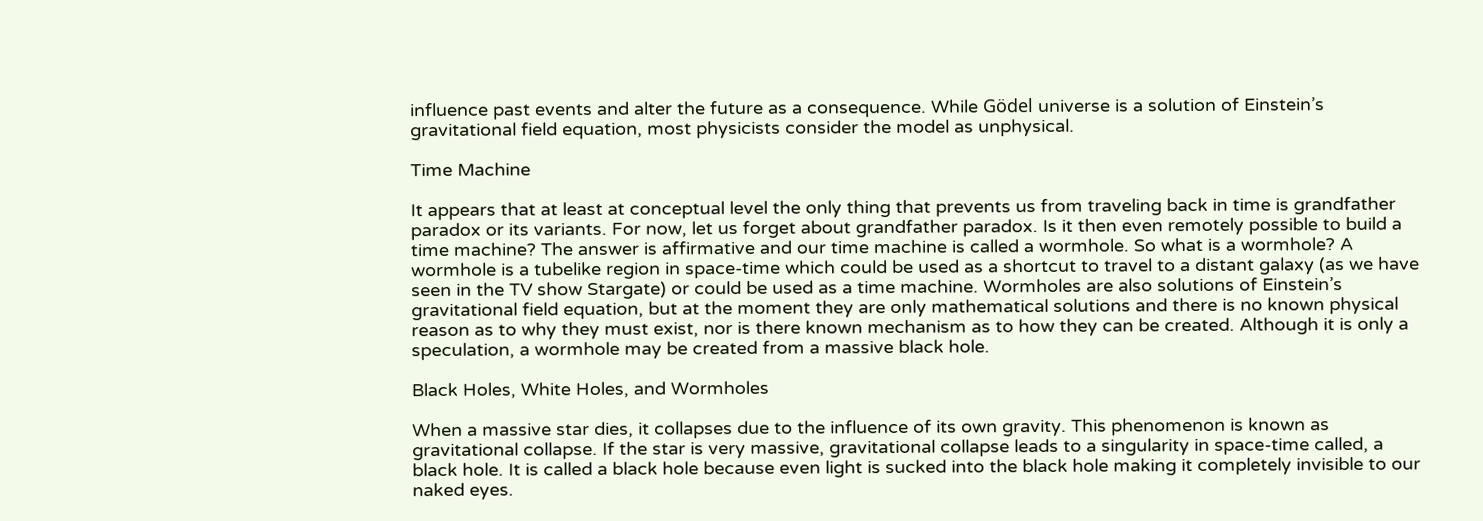influence past events and alter the future as a consequence. While Gödel universe is a solution of Einstein’s gravitational field equation, most physicists consider the model as unphysical.

Time Machine

It appears that at least at conceptual level the only thing that prevents us from traveling back in time is grandfather paradox or its variants. For now, let us forget about grandfather paradox. Is it then even remotely possible to build a time machine? The answer is affirmative and our time machine is called a wormhole. So what is a wormhole? A wormhole is a tubelike region in space-time which could be used as a shortcut to travel to a distant galaxy (as we have seen in the TV show Stargate) or could be used as a time machine. Wormholes are also solutions of Einstein’s gravitational field equation, but at the moment they are only mathematical solutions and there is no known physical reason as to why they must exist, nor is there known mechanism as to how they can be created. Although it is only a speculation, a wormhole may be created from a massive black hole.

Black Holes, White Holes, and Wormholes

When a massive star dies, it collapses due to the influence of its own gravity. This phenomenon is known as gravitational collapse. If the star is very massive, gravitational collapse leads to a singularity in space-time called, a black hole. It is called a black hole because even light is sucked into the black hole making it completely invisible to our naked eyes.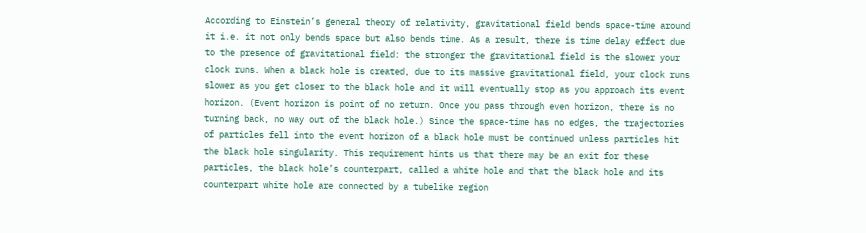According to Einstein’s general theory of relativity, gravitational field bends space-time around it i.e. it not only bends space but also bends time. As a result, there is time delay effect due to the presence of gravitational field: the stronger the gravitational field is the slower your clock runs. When a black hole is created, due to its massive gravitational field, your clock runs slower as you get closer to the black hole and it will eventually stop as you approach its event horizon. (Event horizon is point of no return. Once you pass through even horizon, there is no turning back, no way out of the black hole.) Since the space-time has no edges, the trajectories of particles fell into the event horizon of a black hole must be continued unless particles hit the black hole singularity. This requirement hints us that there may be an exit for these particles, the black hole’s counterpart, called a white hole and that the black hole and its counterpart white hole are connected by a tubelike region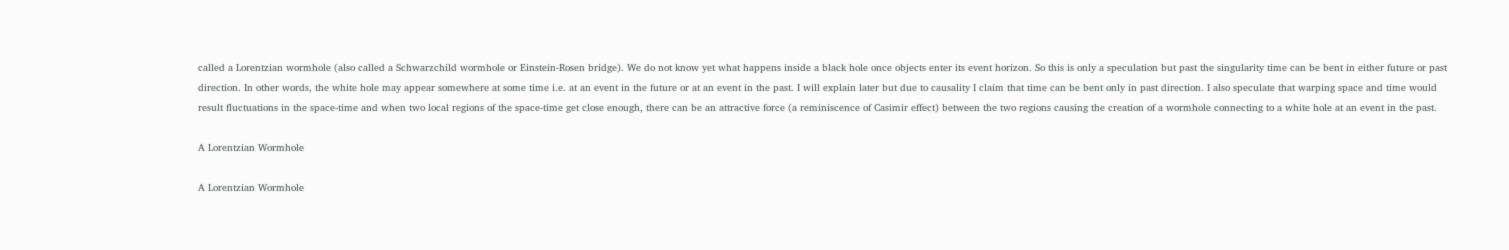called a Lorentzian wormhole (also called a Schwarzchild wormhole or Einstein-Rosen bridge). We do not know yet what happens inside a black hole once objects enter its event horizon. So this is only a speculation but past the singularity time can be bent in either future or past direction. In other words, the white hole may appear somewhere at some time i.e. at an event in the future or at an event in the past. I will explain later but due to causality I claim that time can be bent only in past direction. I also speculate that warping space and time would result fluctuations in the space-time and when two local regions of the space-time get close enough, there can be an attractive force (a reminiscence of Casimir effect) between the two regions causing the creation of a wormhole connecting to a white hole at an event in the past.

A Lorentzian Wormhole

A Lorentzian Wormhole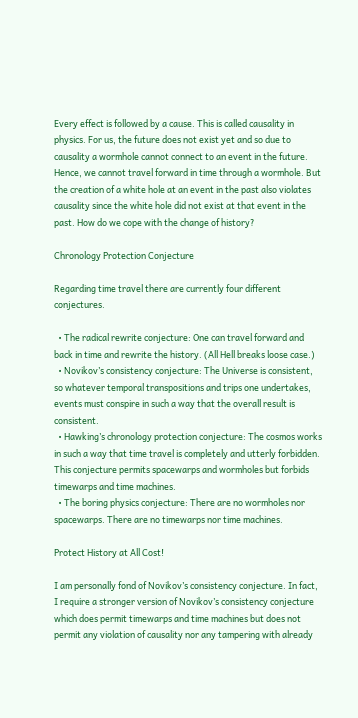Every effect is followed by a cause. This is called causality in physics. For us, the future does not exist yet and so due to causality a wormhole cannot connect to an event in the future. Hence, we cannot travel forward in time through a wormhole. But the creation of a white hole at an event in the past also violates causality since the white hole did not exist at that event in the past. How do we cope with the change of history?

Chronology Protection Conjecture

Regarding time travel there are currently four different conjectures.

  • The radical rewrite conjecture: One can travel forward and back in time and rewrite the history. (All Hell breaks loose case.)
  • Novikov’s consistency conjecture: The Universe is consistent, so whatever temporal transpositions and trips one undertakes, events must conspire in such a way that the overall result is consistent.
  • Hawking’s chronology protection conjecture: The cosmos works in such a way that time travel is completely and utterly forbidden. This conjecture permits spacewarps and wormholes but forbids timewarps and time machines.
  • The boring physics conjecture: There are no wormholes nor spacewarps. There are no timewarps nor time machines.

Protect History at All Cost!

I am personally fond of Novikov’s consistency conjecture. In fact, I require a stronger version of Novikov’s consistency conjecture which does permit timewarps and time machines but does not permit any violation of causality nor any tampering with already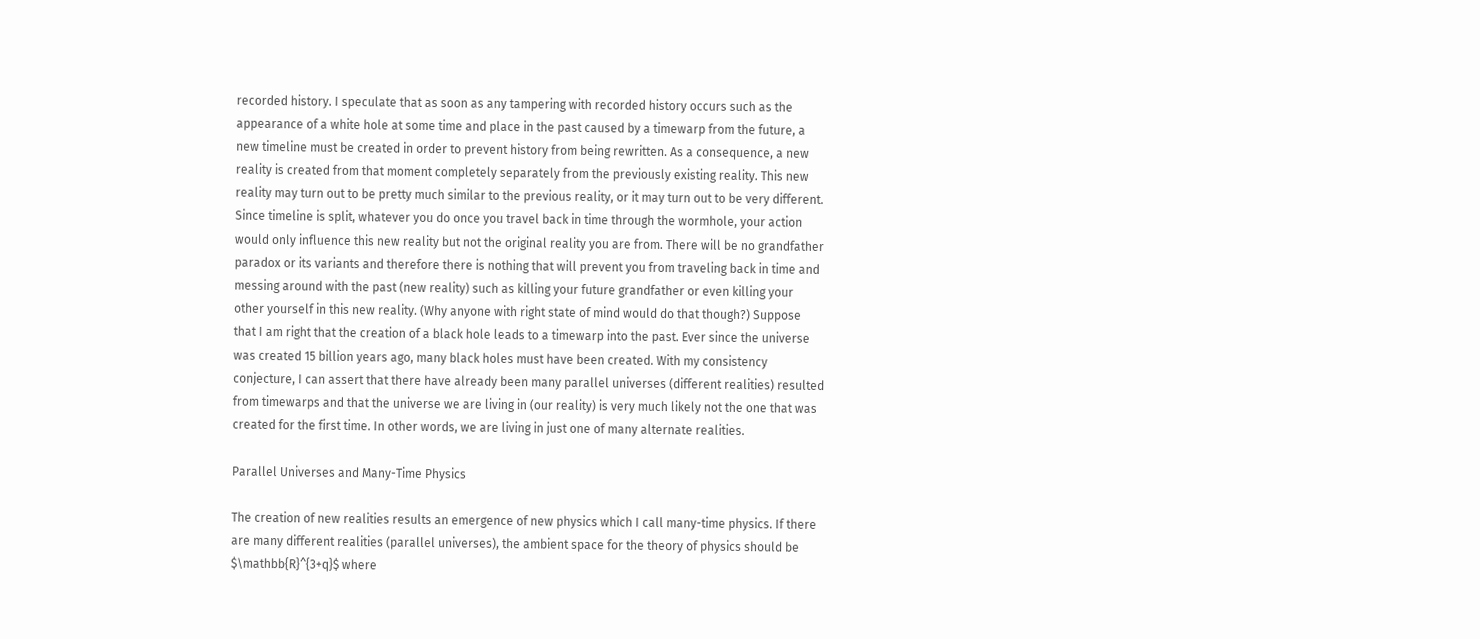recorded history. I speculate that as soon as any tampering with recorded history occurs such as the appearance of a white hole at some time and place in the past caused by a timewarp from the future, a new timeline must be created in order to prevent history from being rewritten. As a consequence, a new reality is created from that moment completely separately from the previously existing reality. This new reality may turn out to be pretty much similar to the previous reality, or it may turn out to be very different. Since timeline is split, whatever you do once you travel back in time through the wormhole, your action would only influence this new reality but not the original reality you are from. There will be no grandfather paradox or its variants and therefore there is nothing that will prevent you from traveling back in time and messing around with the past (new reality) such as killing your future grandfather or even killing your other yourself in this new reality. (Why anyone with right state of mind would do that though?) Suppose that I am right that the creation of a black hole leads to a timewarp into the past. Ever since the universe was created 15 billion years ago, many black holes must have been created. With my consistency conjecture, I can assert that there have already been many parallel universes (different realities) resulted from timewarps and that the universe we are living in (our reality) is very much likely not the one that was created for the first time. In other words, we are living in just one of many alternate realities.

Parallel Universes and Many-Time Physics

The creation of new realities results an emergence of new physics which I call many-time physics. If there are many different realities (parallel universes), the ambient space for the theory of physics should be $\mathbb{R}^{3+q}$ where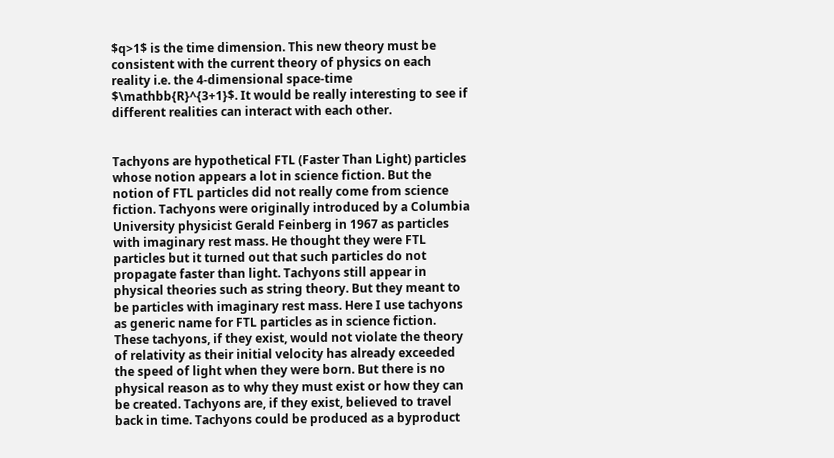$q>1$ is the time dimension. This new theory must be consistent with the current theory of physics on each reality i.e. the 4-dimensional space-time $\mathbb{R}^{3+1}$. It would be really interesting to see if different realities can interact with each other.


Tachyons are hypothetical FTL (Faster Than Light) particles whose notion appears a lot in science fiction. But the notion of FTL particles did not really come from science fiction. Tachyons were originally introduced by a Columbia University physicist Gerald Feinberg in 1967 as particles with imaginary rest mass. He thought they were FTL particles but it turned out that such particles do not propagate faster than light. Tachyons still appear in physical theories such as string theory. But they meant to be particles with imaginary rest mass. Here I use tachyons as generic name for FTL particles as in science fiction. These tachyons, if they exist, would not violate the theory of relativity as their initial velocity has already exceeded the speed of light when they were born. But there is no physical reason as to why they must exist or how they can be created. Tachyons are, if they exist, believed to travel back in time. Tachyons could be produced as a byproduct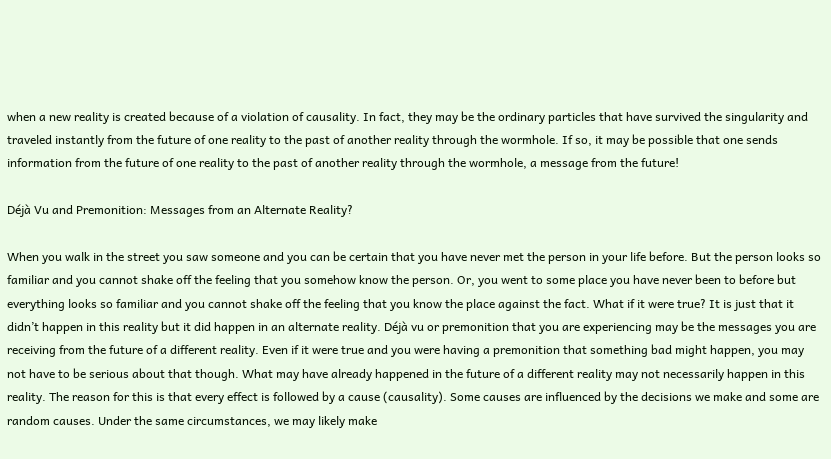when a new reality is created because of a violation of causality. In fact, they may be the ordinary particles that have survived the singularity and traveled instantly from the future of one reality to the past of another reality through the wormhole. If so, it may be possible that one sends information from the future of one reality to the past of another reality through the wormhole, a message from the future!

Déjà Vu and Premonition: Messages from an Alternate Reality?

When you walk in the street you saw someone and you can be certain that you have never met the person in your life before. But the person looks so familiar and you cannot shake off the feeling that you somehow know the person. Or, you went to some place you have never been to before but everything looks so familiar and you cannot shake off the feeling that you know the place against the fact. What if it were true? It is just that it didn’t happen in this reality but it did happen in an alternate reality. Déjà vu or premonition that you are experiencing may be the messages you are receiving from the future of a different reality. Even if it were true and you were having a premonition that something bad might happen, you may not have to be serious about that though. What may have already happened in the future of a different reality may not necessarily happen in this reality. The reason for this is that every effect is followed by a cause (causality). Some causes are influenced by the decisions we make and some are random causes. Under the same circumstances, we may likely make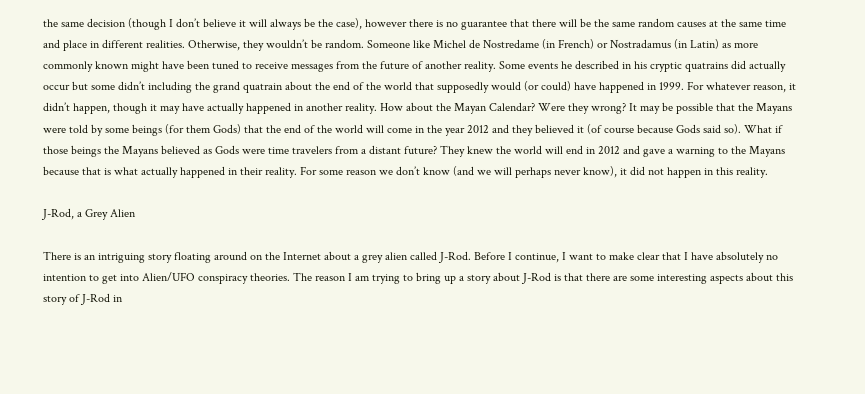the same decision (though I don’t believe it will always be the case), however there is no guarantee that there will be the same random causes at the same time and place in different realities. Otherwise, they wouldn’t be random. Someone like Michel de Nostredame (in French) or Nostradamus (in Latin) as more commonly known might have been tuned to receive messages from the future of another reality. Some events he described in his cryptic quatrains did actually occur but some didn’t including the grand quatrain about the end of the world that supposedly would (or could) have happened in 1999. For whatever reason, it didn’t happen, though it may have actually happened in another reality. How about the Mayan Calendar? Were they wrong? It may be possible that the Mayans were told by some beings (for them Gods) that the end of the world will come in the year 2012 and they believed it (of course because Gods said so). What if those beings the Mayans believed as Gods were time travelers from a distant future? They knew the world will end in 2012 and gave a warning to the Mayans because that is what actually happened in their reality. For some reason we don’t know (and we will perhaps never know), it did not happen in this reality.

J-Rod, a Grey Alien

There is an intriguing story floating around on the Internet about a grey alien called J-Rod. Before I continue, I want to make clear that I have absolutely no intention to get into Alien/UFO conspiracy theories. The reason I am trying to bring up a story about J-Rod is that there are some interesting aspects about this story of J-Rod in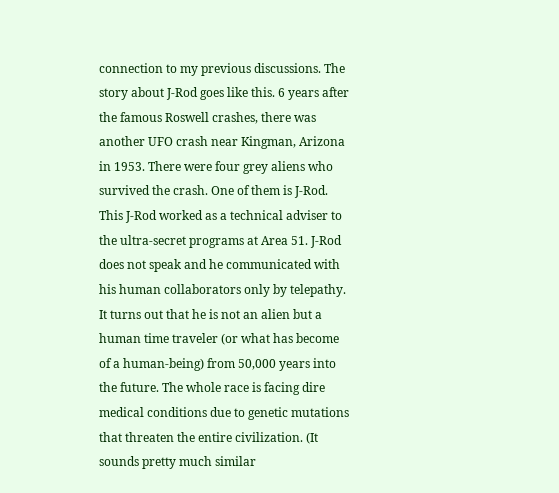connection to my previous discussions. The story about J-Rod goes like this. 6 years after the famous Roswell crashes, there was another UFO crash near Kingman, Arizona in 1953. There were four grey aliens who survived the crash. One of them is J-Rod. This J-Rod worked as a technical adviser to the ultra-secret programs at Area 51. J-Rod does not speak and he communicated with his human collaborators only by telepathy. It turns out that he is not an alien but a human time traveler (or what has become of a human-being) from 50,000 years into the future. The whole race is facing dire medical conditions due to genetic mutations that threaten the entire civilization. (It sounds pretty much similar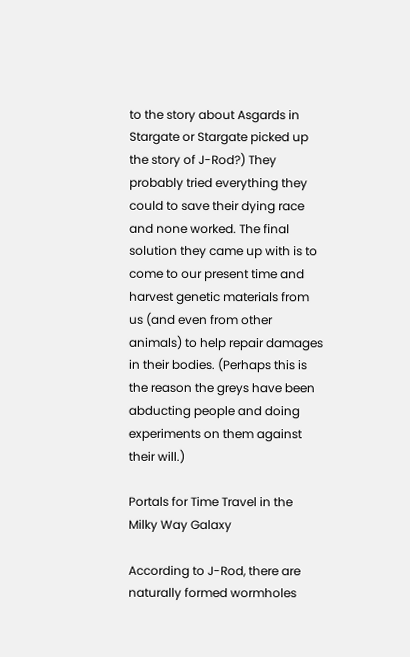to the story about Asgards in Stargate or Stargate picked up the story of J-Rod?) They probably tried everything they could to save their dying race and none worked. The final solution they came up with is to come to our present time and harvest genetic materials from us (and even from other animals) to help repair damages in their bodies. (Perhaps this is the reason the greys have been abducting people and doing experiments on them against their will.)

Portals for Time Travel in the Milky Way Galaxy

According to J-Rod, there are naturally formed wormholes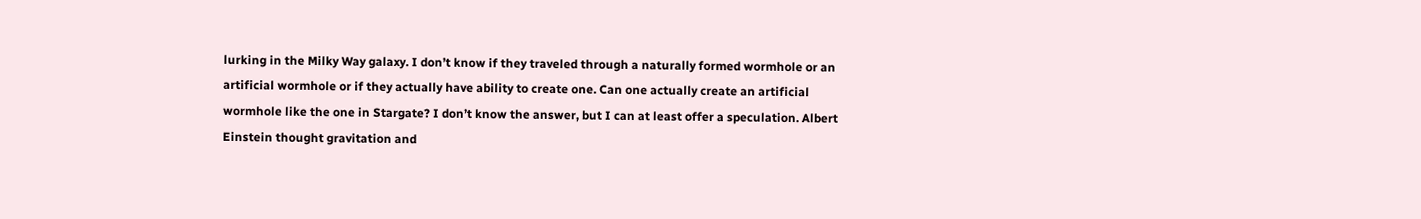lurking in the Milky Way galaxy. I don’t know if they traveled through a naturally formed wormhole or an artificial wormhole or if they actually have ability to create one. Can one actually create an artificial wormhole like the one in Stargate? I don’t know the answer, but I can at least offer a speculation. Albert Einstein thought gravitation and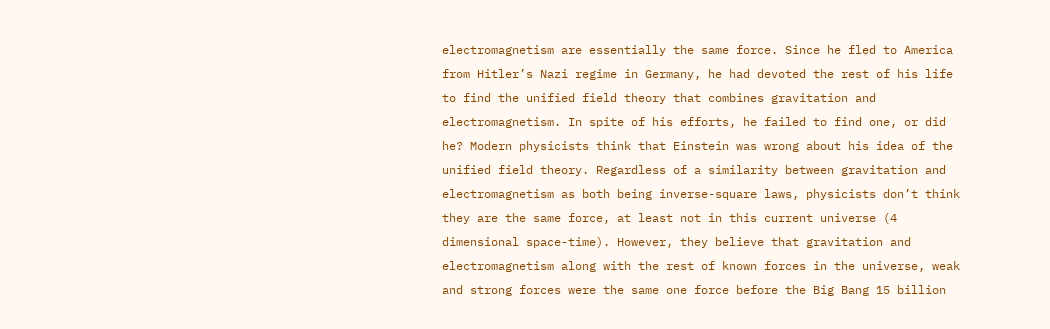electromagnetism are essentially the same force. Since he fled to America from Hitler’s Nazi regime in Germany, he had devoted the rest of his life to find the unified field theory that combines gravitation and electromagnetism. In spite of his efforts, he failed to find one, or did he? Modern physicists think that Einstein was wrong about his idea of the unified field theory. Regardless of a similarity between gravitation and electromagnetism as both being inverse-square laws, physicists don’t think they are the same force, at least not in this current universe (4 dimensional space-time). However, they believe that gravitation and electromagnetism along with the rest of known forces in the universe, weak and strong forces were the same one force before the Big Bang 15 billion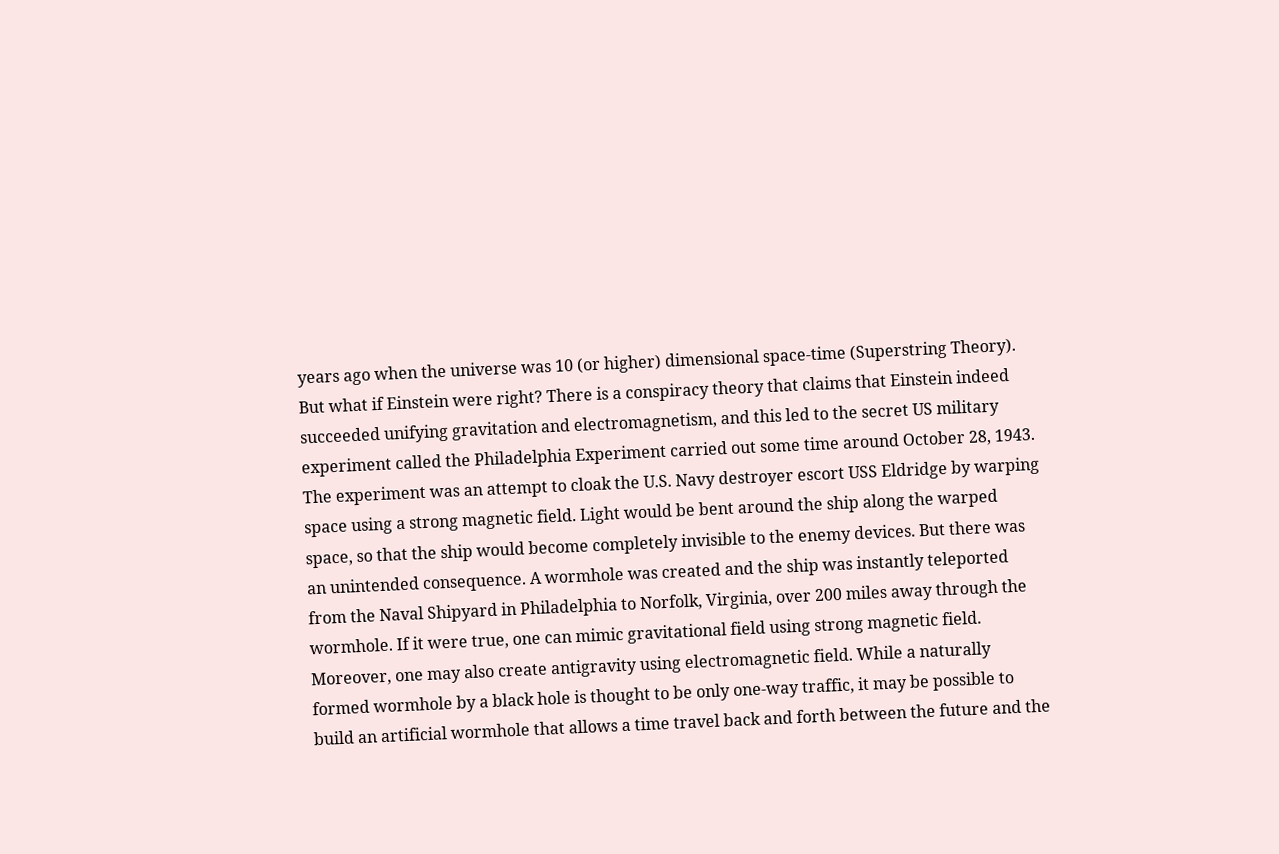years ago when the universe was 10 (or higher) dimensional space-time (Superstring Theory). But what if Einstein were right? There is a conspiracy theory that claims that Einstein indeed succeeded unifying gravitation and electromagnetism, and this led to the secret US military experiment called the Philadelphia Experiment carried out some time around October 28, 1943. The experiment was an attempt to cloak the U.S. Navy destroyer escort USS Eldridge by warping space using a strong magnetic field. Light would be bent around the ship along the warped space, so that the ship would become completely invisible to the enemy devices. But there was an unintended consequence. A wormhole was created and the ship was instantly teleported from the Naval Shipyard in Philadelphia to Norfolk, Virginia, over 200 miles away through the wormhole. If it were true, one can mimic gravitational field using strong magnetic field. Moreover, one may also create antigravity using electromagnetic field. While a naturally formed wormhole by a black hole is thought to be only one-way traffic, it may be possible to build an artificial wormhole that allows a time travel back and forth between the future and the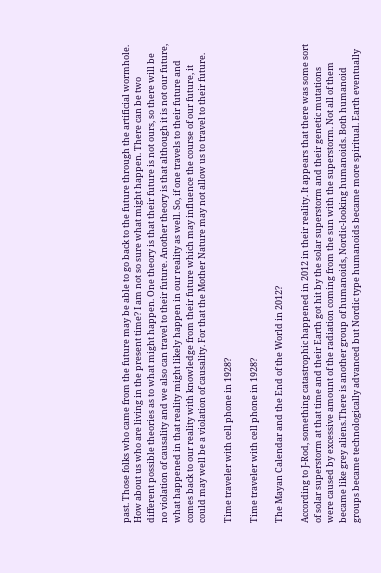past. Those folks who came from the future may be able to go back to the future through the artificial wormhole. How about us who are living in the present time? I am not so sure what might happen. There can be two different possible theories as to what might happen. One theory is that their future is not ours, so there will be no violation of causality and we also can travel to their future. Another theory is that although it is not our future, what happened in that reality might likely happen in our reality as well. So, if one travels to their future and comes back to our reality with knowledge from their future which may influence the course of our future, it could may well be a violation of causality. For that the Mother Nature may not allow us to travel to their future.

Time traveler with cell phone in 1928?

Time traveler with cell phone in 1928?

The Mayan Calendar and the End of the World in 2012?

According to J-Rod, something catastrophic happened in 2012 in their reality. It appears that there was some sort of solar superstorm at that time and their Earth got hit by the solar superstorm and their genetic mutations were caused by excessive amount of the radiation coming from the sun with the superstorm. Not all of them became like grey aliens.There is another group of humanoids, Nordic-looking humanoids. Both humanoid groups became technologically advanced but Nordic type humanoids became more spiritual. Earth eventually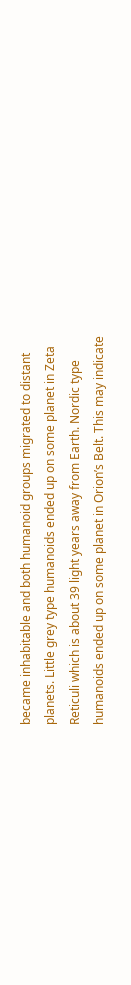became inhabitable and both humanoid groups migrated to distant planets. Little grey type humanoids ended up on some planet in Zeta Reticuli which is about 39 light years away from Earth. Nordic type humanoids ended up on some planet in Orion’s Belt. This may indicate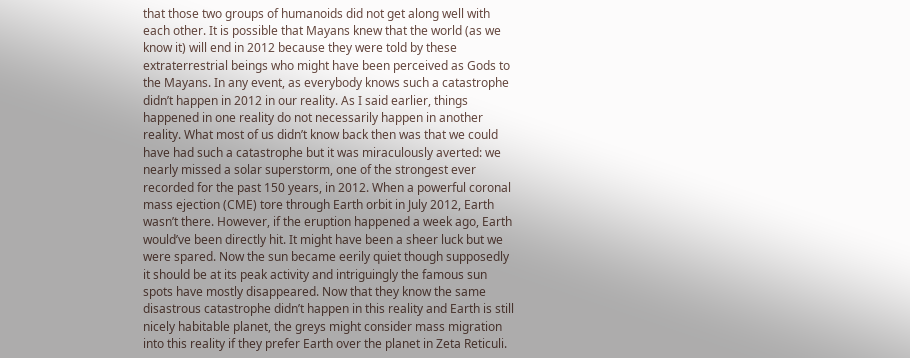that those two groups of humanoids did not get along well with each other. It is possible that Mayans knew that the world (as we know it) will end in 2012 because they were told by these extraterrestrial beings who might have been perceived as Gods to the Mayans. In any event, as everybody knows such a catastrophe didn’t happen in 2012 in our reality. As I said earlier, things happened in one reality do not necessarily happen in another reality. What most of us didn’t know back then was that we could have had such a catastrophe but it was miraculously averted: we nearly missed a solar superstorm, one of the strongest ever recorded for the past 150 years, in 2012. When a powerful coronal mass ejection (CME) tore through Earth orbit in July 2012, Earth wasn’t there. However, if the eruption happened a week ago, Earth would’ve been directly hit. It might have been a sheer luck but we were spared. Now the sun became eerily quiet though supposedly it should be at its peak activity and intriguingly the famous sun spots have mostly disappeared. Now that they know the same disastrous catastrophe didn’t happen in this reality and Earth is still nicely habitable planet, the greys might consider mass migration into this reality if they prefer Earth over the planet in Zeta Reticuli.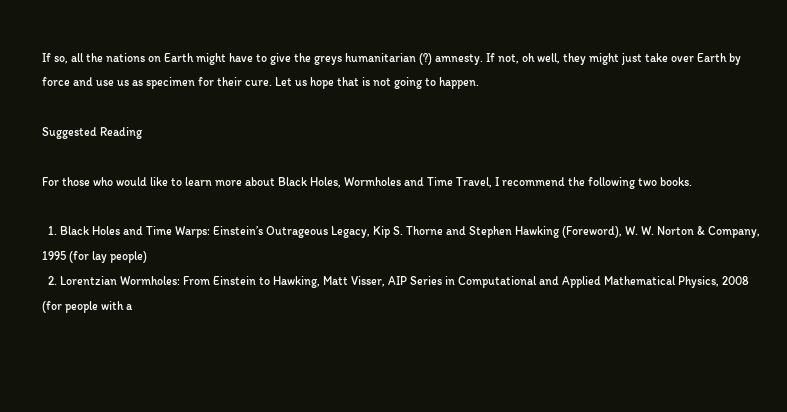If so, all the nations on Earth might have to give the greys humanitarian (?) amnesty. If not, oh well, they might just take over Earth by force and use us as specimen for their cure. Let us hope that is not going to happen.

Suggested Reading

For those who would like to learn more about Black Holes, Wormholes and Time Travel, I recommend the following two books.

  1. Black Holes and Time Warps: Einstein’s Outrageous Legacy, Kip S. Thorne and Stephen Hawking (Foreword), W. W. Norton & Company, 1995 (for lay people)
  2. Lorentzian Wormholes: From Einstein to Hawking, Matt Visser, AIP Series in Computational and Applied Mathematical Physics, 2008 (for people with a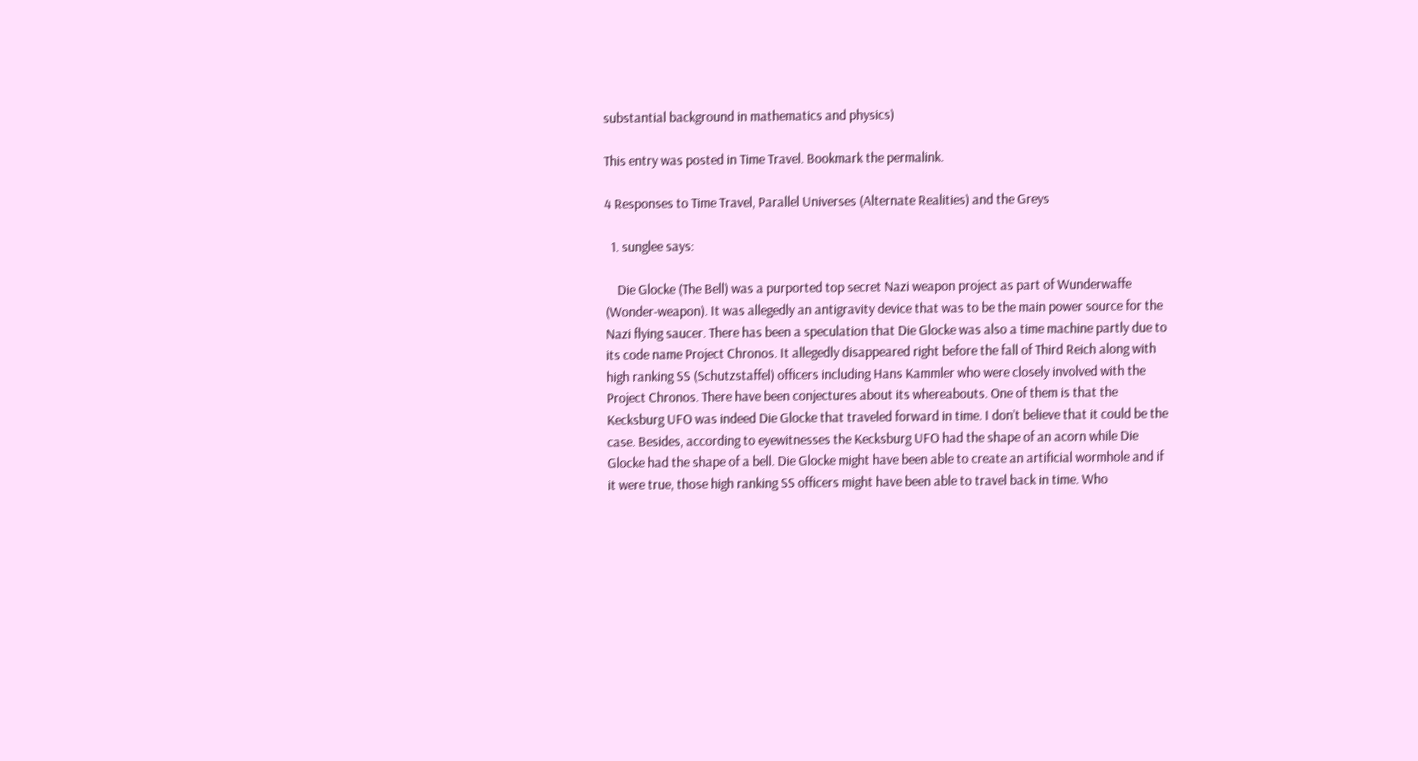substantial background in mathematics and physics)

This entry was posted in Time Travel. Bookmark the permalink.

4 Responses to Time Travel, Parallel Universes (Alternate Realities) and the Greys

  1. sunglee says:

    Die Glocke (The Bell) was a purported top secret Nazi weapon project as part of Wunderwaffe (Wonder-weapon). It was allegedly an antigravity device that was to be the main power source for the Nazi flying saucer. There has been a speculation that Die Glocke was also a time machine partly due to its code name Project Chronos. It allegedly disappeared right before the fall of Third Reich along with high ranking SS (Schutzstaffel) officers including Hans Kammler who were closely involved with the Project Chronos. There have been conjectures about its whereabouts. One of them is that the Kecksburg UFO was indeed Die Glocke that traveled forward in time. I don’t believe that it could be the case. Besides, according to eyewitnesses the Kecksburg UFO had the shape of an acorn while Die Glocke had the shape of a bell. Die Glocke might have been able to create an artificial wormhole and if it were true, those high ranking SS officers might have been able to travel back in time. Who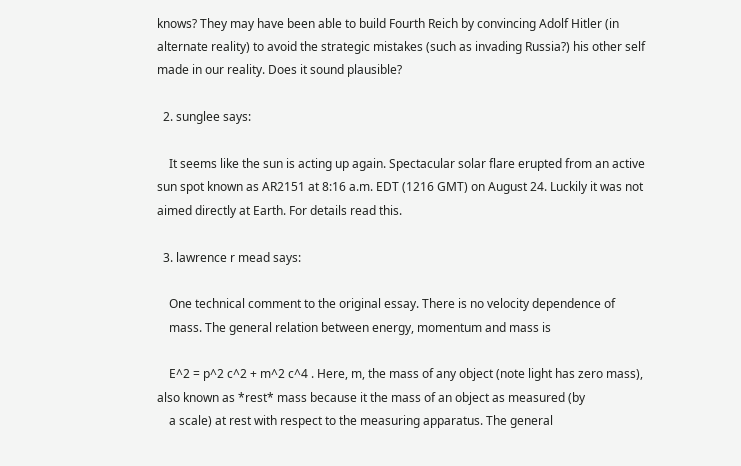knows? They may have been able to build Fourth Reich by convincing Adolf Hitler (in alternate reality) to avoid the strategic mistakes (such as invading Russia?) his other self made in our reality. Does it sound plausible?

  2. sunglee says:

    It seems like the sun is acting up again. Spectacular solar flare erupted from an active sun spot known as AR2151 at 8:16 a.m. EDT (1216 GMT) on August 24. Luckily it was not aimed directly at Earth. For details read this.

  3. lawrence r mead says:

    One technical comment to the original essay. There is no velocity dependence of
    mass. The general relation between energy, momentum and mass is

    E^2 = p^2 c^2 + m^2 c^4 . Here, m, the mass of any object (note light has zero mass), also known as *rest* mass because it the mass of an object as measured (by
    a scale) at rest with respect to the measuring apparatus. The general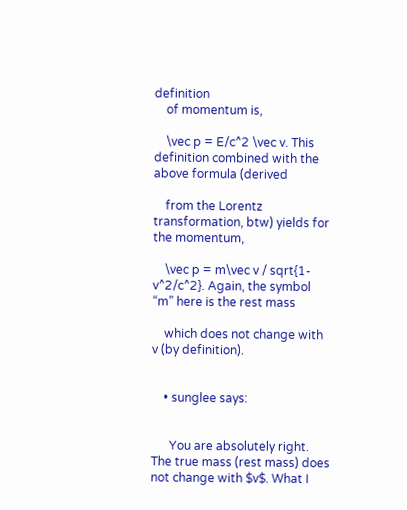definition
    of momentum is,

    \vec p = E/c^2 \vec v. This definition combined with the above formula (derived

    from the Lorentz transformation, btw) yields for the momentum,

    \vec p = m\vec v / sqrt{1-v^2/c^2}. Again, the symbol “m” here is the rest mass

    which does not change with v (by definition).


    • sunglee says:


      You are absolutely right. The true mass (rest mass) does not change with $v$. What I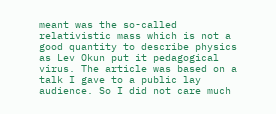meant was the so-called relativistic mass which is not a good quantity to describe physics as Lev Okun put it pedagogical virus. The article was based on a talk I gave to a public lay audience. So I did not care much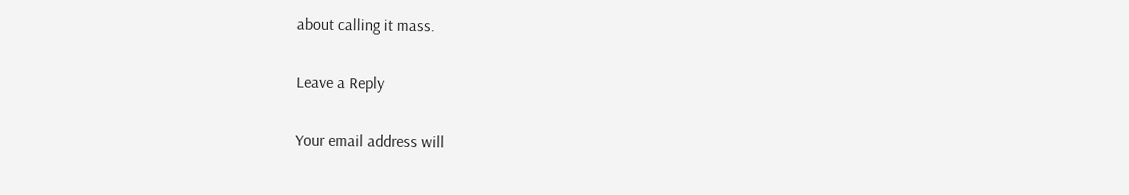about calling it mass.

Leave a Reply

Your email address will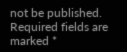not be published. Required fields are marked *